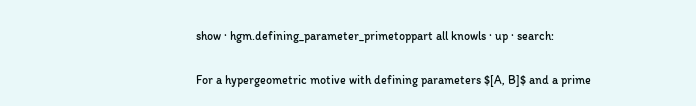show · hgm.defining_parameter_primetoppart all knowls · up · search:

For a hypergeometric motive with defining parameters $[A, B]$ and a prime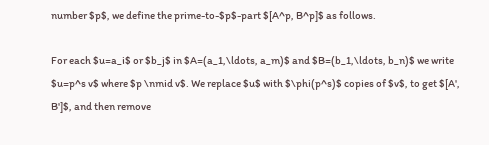number $p$, we define the prime-to-$p$-part $[A^p, B^p]$ as follows.

For each $u=a_i$ or $b_j$ in $A=(a_1,\ldots, a_m)$ and $B=(b_1,\ldots, b_n)$ we write $u=p^s v$ where $p \nmid v$. We replace $u$ with $\phi(p^s)$ copies of $v$, to get $[A', B']$, and then remove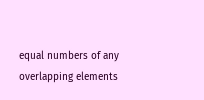equal numbers of any overlapping elements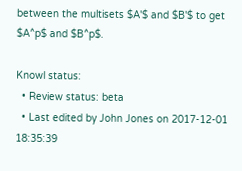between the multisets $A'$ and $B'$ to get $A^p$ and $B^p$.

Knowl status:
  • Review status: beta
  • Last edited by John Jones on 2017-12-01 18:35:39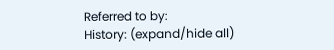Referred to by:
History: (expand/hide all)